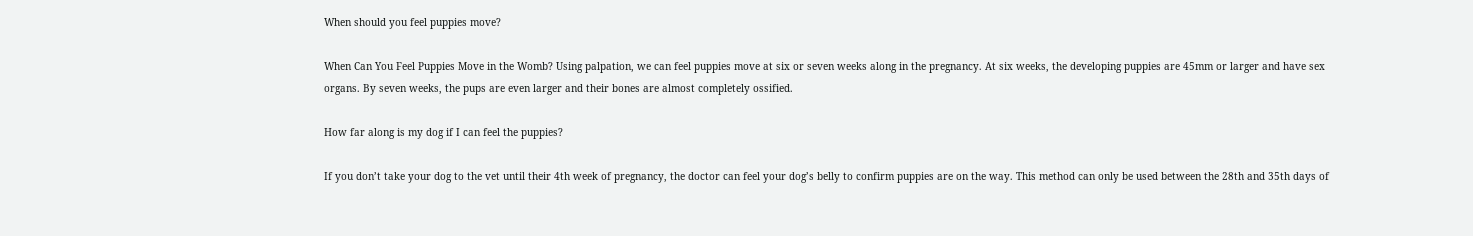When should you feel puppies move?

When Can You Feel Puppies Move in the Womb? Using palpation, we can feel puppies move at six or seven weeks along in the pregnancy. At six weeks, the developing puppies are 45mm or larger and have sex organs. By seven weeks, the pups are even larger and their bones are almost completely ossified.

How far along is my dog if I can feel the puppies?

If you don’t take your dog to the vet until their 4th week of pregnancy, the doctor can feel your dog’s belly to confirm puppies are on the way. This method can only be used between the 28th and 35th days of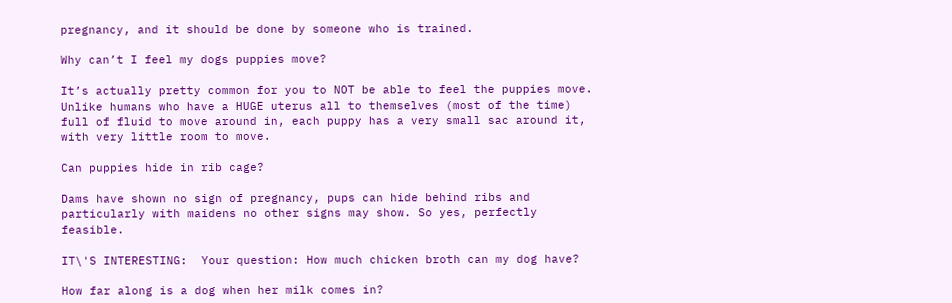pregnancy, and it should be done by someone who is trained.

Why can’t I feel my dogs puppies move?

It’s actually pretty common for you to NOT be able to feel the puppies move. Unlike humans who have a HUGE uterus all to themselves (most of the time) full of fluid to move around in, each puppy has a very small sac around it, with very little room to move.

Can puppies hide in rib cage?

Dams have shown no sign of pregnancy, pups can hide behind ribs and particularly with maidens no other signs may show. So yes, perfectly feasible.

IT\'S INTERESTING:  Your question: How much chicken broth can my dog have?

How far along is a dog when her milk comes in?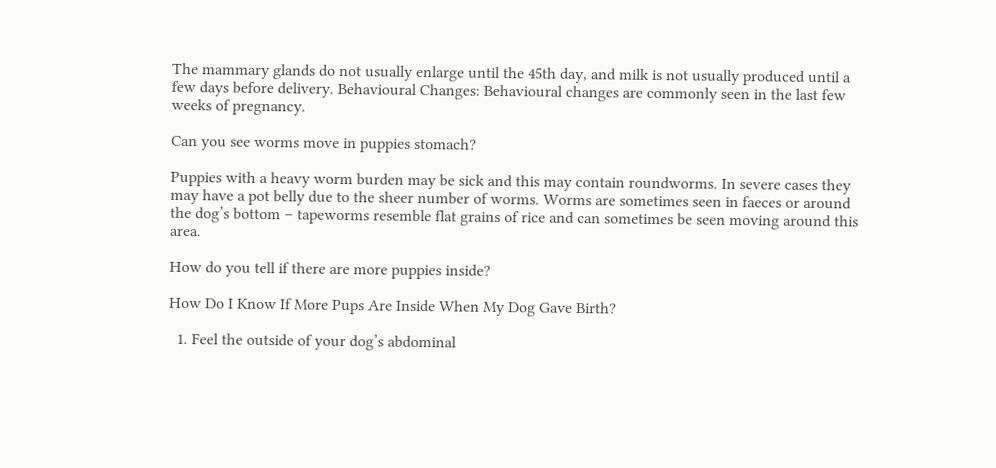The mammary glands do not usually enlarge until the 45th day, and milk is not usually produced until a few days before delivery. Behavioural Changes: Behavioural changes are commonly seen in the last few weeks of pregnancy.

Can you see worms move in puppies stomach?

Puppies with a heavy worm burden may be sick and this may contain roundworms. In severe cases they may have a pot belly due to the sheer number of worms. Worms are sometimes seen in faeces or around the dog’s bottom – tapeworms resemble flat grains of rice and can sometimes be seen moving around this area.

How do you tell if there are more puppies inside?

How Do I Know If More Pups Are Inside When My Dog Gave Birth?

  1. Feel the outside of your dog’s abdominal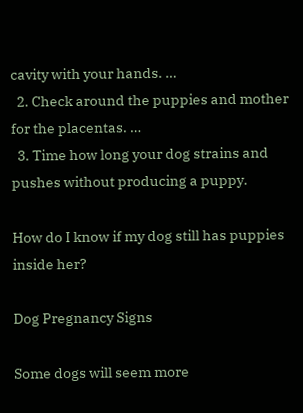cavity with your hands. …
  2. Check around the puppies and mother for the placentas. …
  3. Time how long your dog strains and pushes without producing a puppy.

How do I know if my dog still has puppies inside her?

Dog Pregnancy Signs

Some dogs will seem more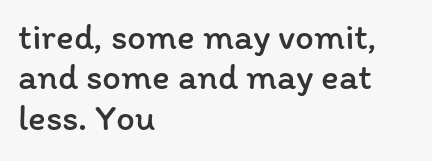tired, some may vomit, and some and may eat less. You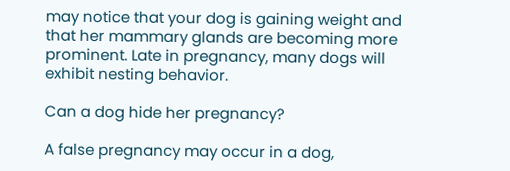may notice that your dog is gaining weight and that her mammary glands are becoming more prominent. Late in pregnancy, many dogs will exhibit nesting behavior.

Can a dog hide her pregnancy?

A false pregnancy may occur in a dog,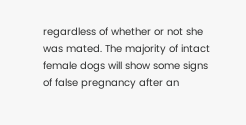regardless of whether or not she was mated. The majority of intact female dogs will show some signs of false pregnancy after an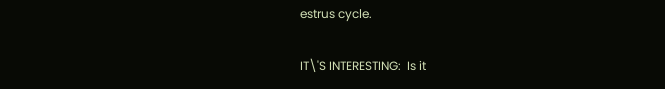estrus cycle.

IT\'S INTERESTING:  Is it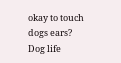okay to touch dogs ears?
Dog life